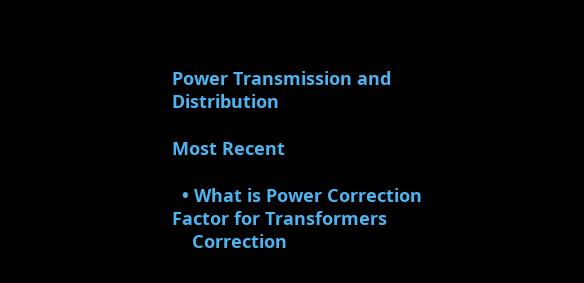Power Transmission and Distribution

Most Recent

  • What is Power Correction Factor for Transformers
    Correction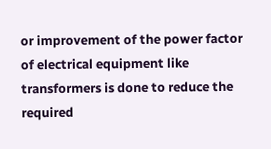or improvement of the power factor of electrical equipment like transformers is done to reduce the required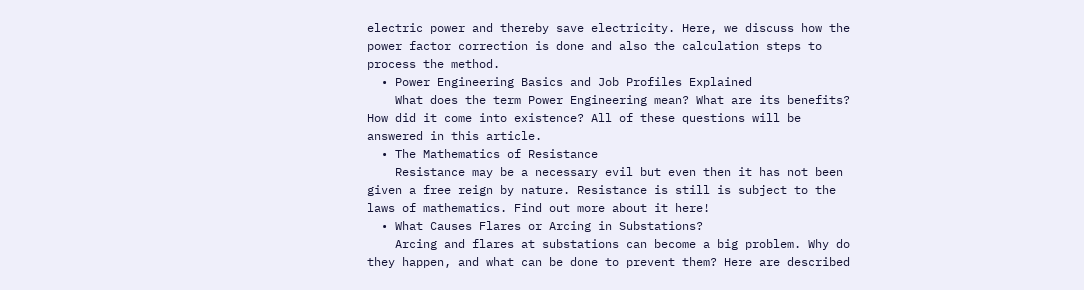electric power and thereby save electricity. Here, we discuss how the power factor correction is done and also the calculation steps to process the method.
  • Power Engineering Basics and Job Profiles Explained
    What does the term Power Engineering mean? What are its benefits? How did it come into existence? All of these questions will be answered in this article.
  • The Mathematics of Resistance
    Resistance may be a necessary evil but even then it has not been given a free reign by nature. Resistance is still is subject to the laws of mathematics. Find out more about it here!
  • What Causes Flares or Arcing in Substations?
    Arcing and flares at substations can become a big problem. Why do they happen, and what can be done to prevent them? Here are described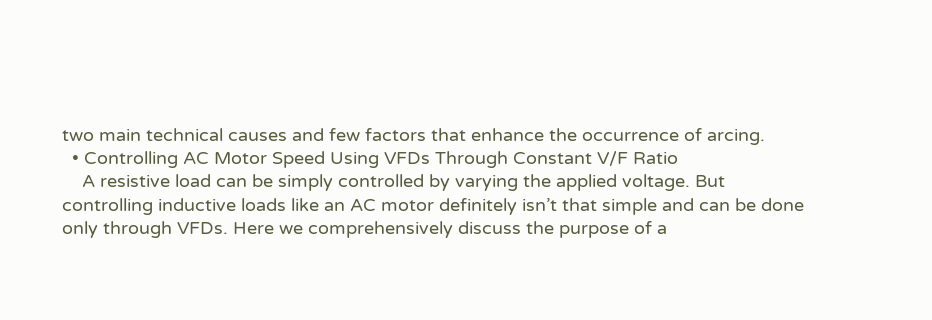two main technical causes and few factors that enhance the occurrence of arcing.
  • Controlling AC Motor Speed Using VFDs Through Constant V/F Ratio
    A resistive load can be simply controlled by varying the applied voltage. But controlling inductive loads like an AC motor definitely isn’t that simple and can be done only through VFDs. Here we comprehensively discuss the purpose of a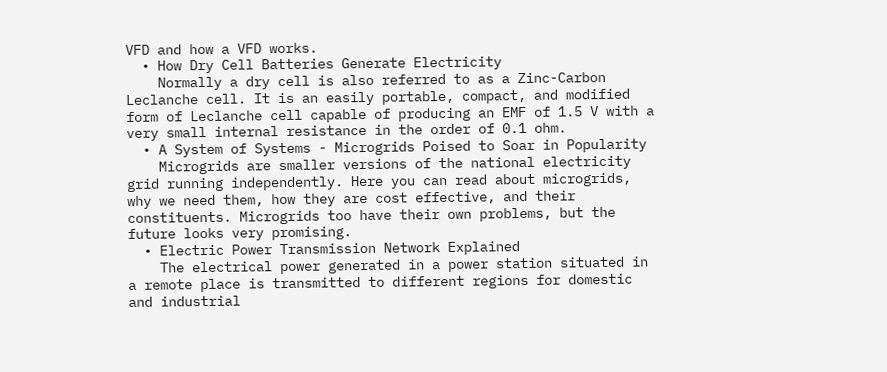VFD and how a VFD works.
  • How Dry Cell Batteries Generate Electricity
    Normally a dry cell is also referred to as a Zinc-Carbon Leclanche cell. It is an easily portable, compact, and modified form of Leclanche cell capable of producing an EMF of 1.5 V with a very small internal resistance in the order of 0.1 ohm.
  • A System of Systems - Microgrids Poised to Soar in Popularity
    Microgrids are smaller versions of the national electricity grid running independently. Here you can read about microgrids, why we need them, how they are cost effective, and their constituents. Microgrids too have their own problems, but the future looks very promising.
  • Electric Power Transmission Network Explained
    The electrical power generated in a power station situated in a remote place is transmitted to different regions for domestic and industrial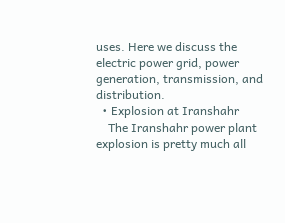uses. Here we discuss the electric power grid, power generation, transmission, and distribution.
  • Explosion at Iranshahr
    The Iranshahr power plant explosion is pretty much all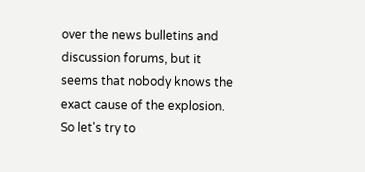over the news bulletins and discussion forums, but it seems that nobody knows the exact cause of the explosion. So let's try to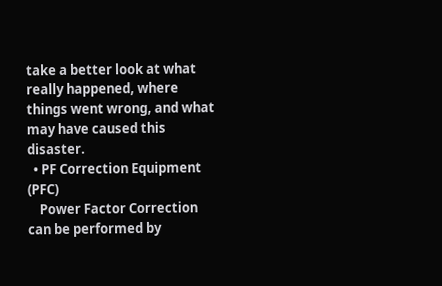take a better look at what really happened, where things went wrong, and what may have caused this disaster.
  • PF Correction Equipment (PFC)
    Power Factor Correction can be performed by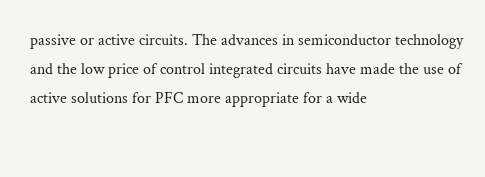passive or active circuits. The advances in semiconductor technology and the low price of control integrated circuits have made the use of active solutions for PFC more appropriate for a wide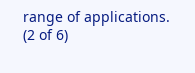range of applications.
(2 of 6)